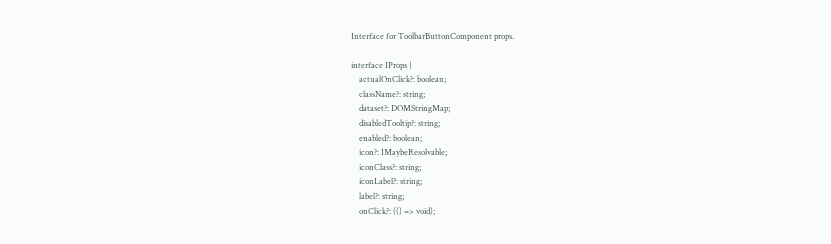Interface for ToolbarButtonComponent props.

interface IProps {
    actualOnClick?: boolean;
    className?: string;
    dataset?: DOMStringMap;
    disabledTooltip?: string;
    enabled?: boolean;
    icon?: IMaybeResolvable;
    iconClass?: string;
    iconLabel?: string;
    label?: string;
    onClick?: (() => void);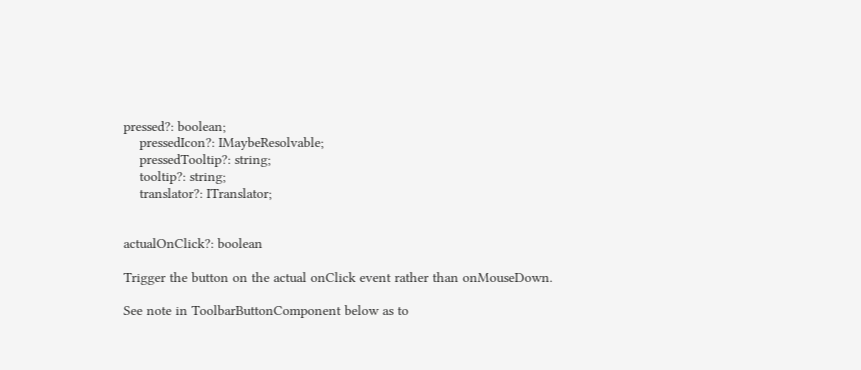pressed?: boolean;
    pressedIcon?: IMaybeResolvable;
    pressedTooltip?: string;
    tooltip?: string;
    translator?: ITranslator;


actualOnClick?: boolean

Trigger the button on the actual onClick event rather than onMouseDown.

See note in ToolbarButtonComponent below as to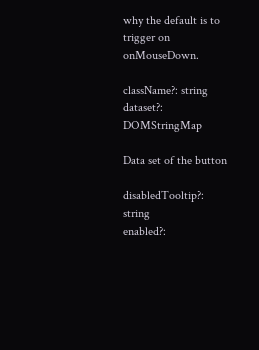why the default is to trigger on onMouseDown.

className?: string
dataset?: DOMStringMap

Data set of the button

disabledTooltip?: string
enabled?: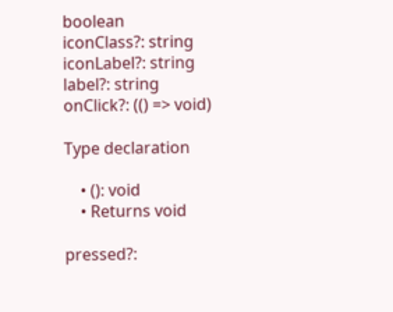boolean
iconClass?: string
iconLabel?: string
label?: string
onClick?: (() => void)

Type declaration

    • (): void
    • Returns void

pressed?: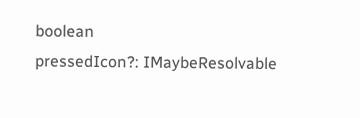boolean
pressedIcon?: IMaybeResolvable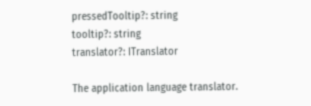pressedTooltip?: string
tooltip?: string
translator?: ITranslator

The application language translator.